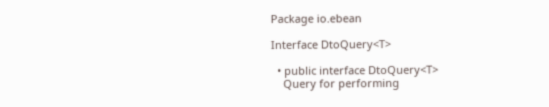Package io.ebean

Interface DtoQuery<T>

  • public interface DtoQuery<T>
    Query for performing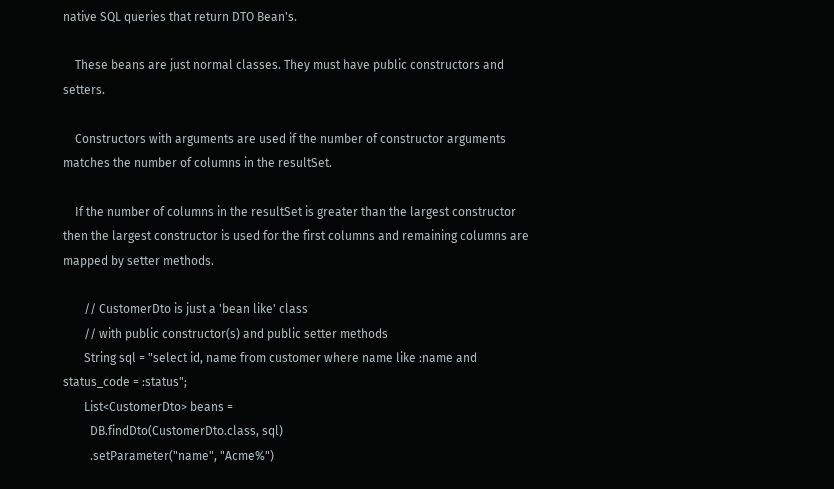native SQL queries that return DTO Bean's.

    These beans are just normal classes. They must have public constructors and setters.

    Constructors with arguments are used if the number of constructor arguments matches the number of columns in the resultSet.

    If the number of columns in the resultSet is greater than the largest constructor then the largest constructor is used for the first columns and remaining columns are mapped by setter methods.

       // CustomerDto is just a 'bean like' class
       // with public constructor(s) and public setter methods
       String sql = "select id, name from customer where name like :name and status_code = :status";
       List<CustomerDto> beans =
         DB.findDto(CustomerDto.class, sql)
         .setParameter("name", "Acme%")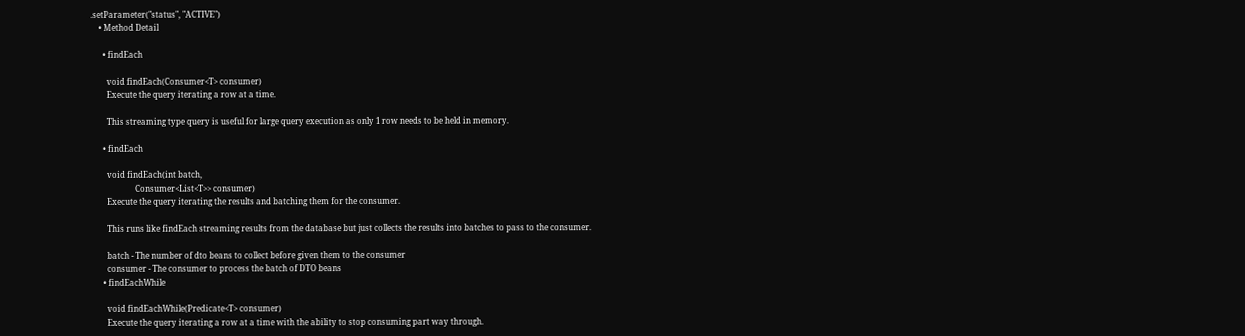.setParameter("status", "ACTIVE")
    • Method Detail

      • findEach

        void findEach(Consumer<T> consumer)
        Execute the query iterating a row at a time.

        This streaming type query is useful for large query execution as only 1 row needs to be held in memory.

      • findEach

        void findEach(int batch,
                      Consumer<List<T>> consumer)
        Execute the query iterating the results and batching them for the consumer.

        This runs like findEach streaming results from the database but just collects the results into batches to pass to the consumer.

        batch - The number of dto beans to collect before given them to the consumer
        consumer - The consumer to process the batch of DTO beans
      • findEachWhile

        void findEachWhile(Predicate<T> consumer)
        Execute the query iterating a row at a time with the ability to stop consuming part way through.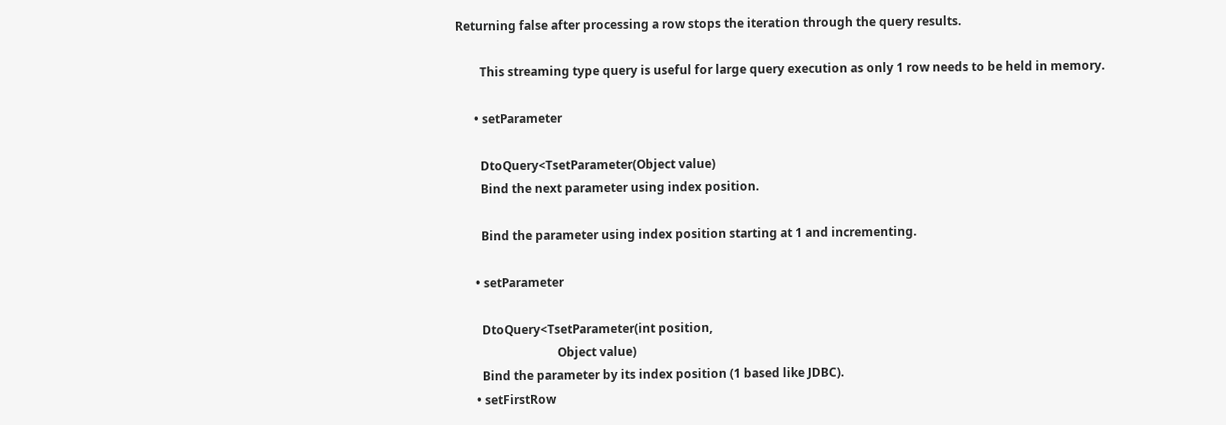Returning false after processing a row stops the iteration through the query results.

        This streaming type query is useful for large query execution as only 1 row needs to be held in memory.

      • setParameter

        DtoQuery<TsetParameter(Object value)
        Bind the next parameter using index position.

        Bind the parameter using index position starting at 1 and incrementing.

      • setParameter

        DtoQuery<TsetParameter(int position,
                                 Object value)
        Bind the parameter by its index position (1 based like JDBC).
      • setFirstRow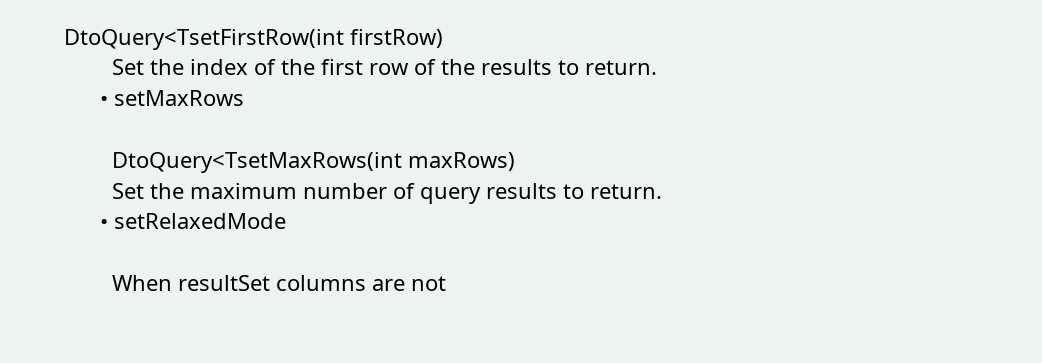DtoQuery<TsetFirstRow(int firstRow)
        Set the index of the first row of the results to return.
      • setMaxRows

        DtoQuery<TsetMaxRows(int maxRows)
        Set the maximum number of query results to return.
      • setRelaxedMode

        When resultSet columns are not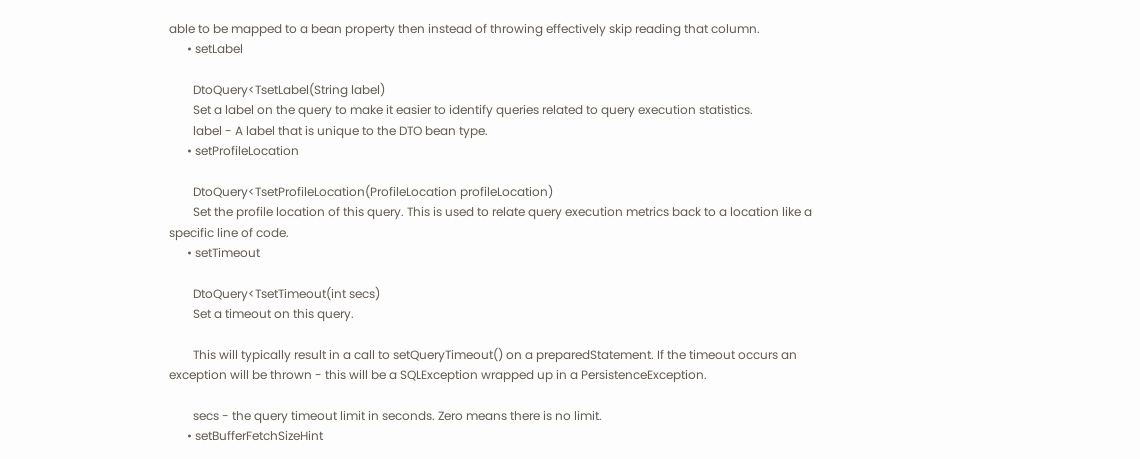able to be mapped to a bean property then instead of throwing effectively skip reading that column.
      • setLabel

        DtoQuery<TsetLabel(String label)
        Set a label on the query to make it easier to identify queries related to query execution statistics.
        label - A label that is unique to the DTO bean type.
      • setProfileLocation

        DtoQuery<TsetProfileLocation(ProfileLocation profileLocation)
        Set the profile location of this query. This is used to relate query execution metrics back to a location like a specific line of code.
      • setTimeout

        DtoQuery<TsetTimeout(int secs)
        Set a timeout on this query.

        This will typically result in a call to setQueryTimeout() on a preparedStatement. If the timeout occurs an exception will be thrown - this will be a SQLException wrapped up in a PersistenceException.

        secs - the query timeout limit in seconds. Zero means there is no limit.
      • setBufferFetchSizeHint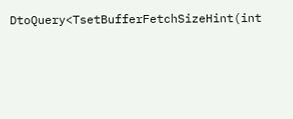DtoQuery<TsetBufferFetchSizeHint(int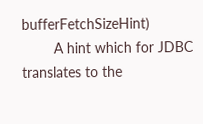bufferFetchSizeHint)
        A hint which for JDBC translates to the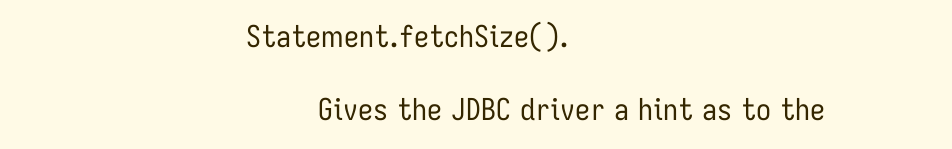Statement.fetchSize().

        Gives the JDBC driver a hint as to the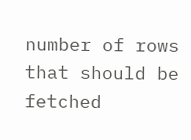number of rows that should be fetched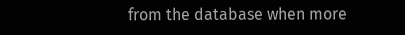from the database when more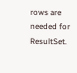rows are needed for ResultSet.